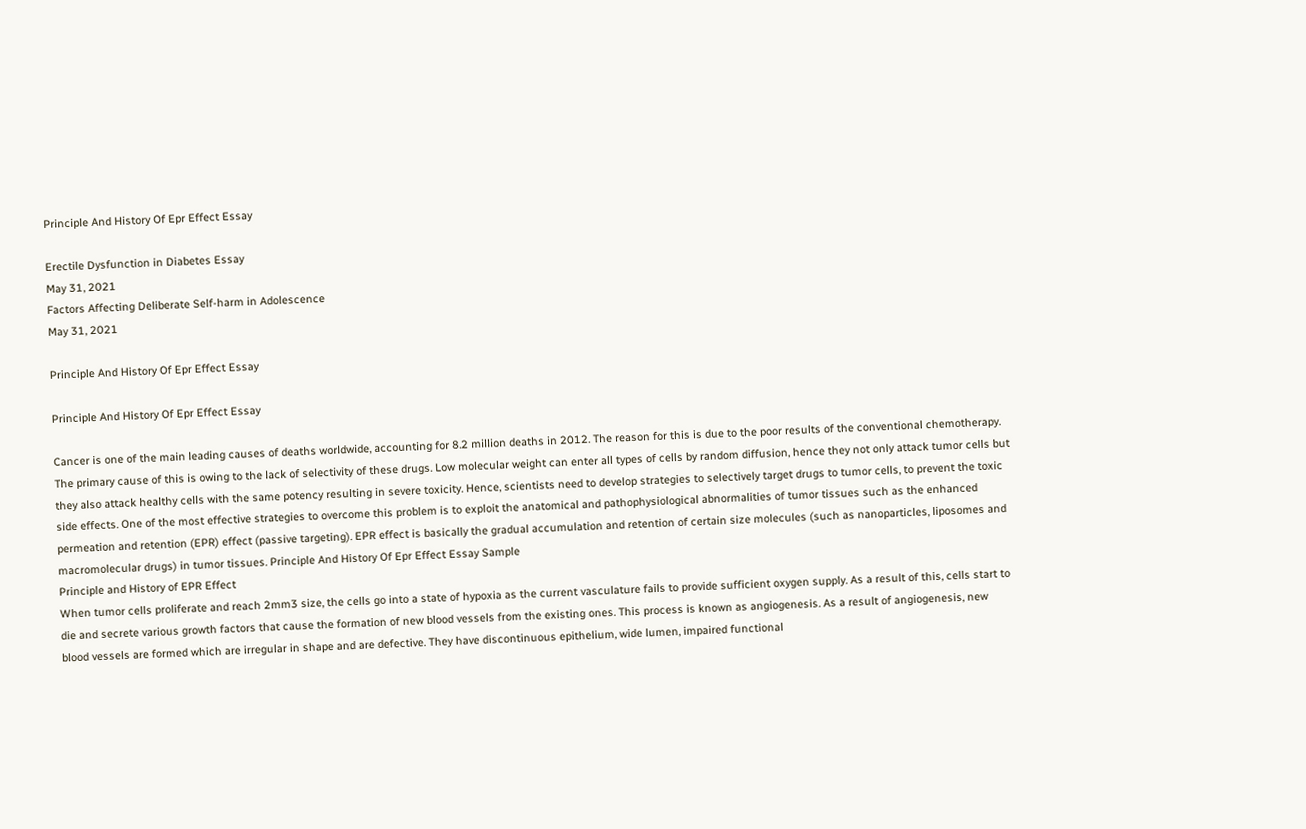Principle And History Of Epr Effect Essay

Erectile Dysfunction in Diabetes Essay
May 31, 2021
Factors Affecting Deliberate Self-harm in Adolescence
May 31, 2021

Principle And History Of Epr Effect Essay

Principle And History Of Epr Effect Essay

Cancer is one of the main leading causes of deaths worldwide, accounting for 8.2 million deaths in 2012. The reason for this is due to the poor results of the conventional chemotherapy. The primary cause of this is owing to the lack of selectivity of these drugs. Low molecular weight can enter all types of cells by random diffusion, hence they not only attack tumor cells but they also attack healthy cells with the same potency resulting in severe toxicity. Hence, scientists need to develop strategies to selectively target drugs to tumor cells, to prevent the toxic side effects. One of the most effective strategies to overcome this problem is to exploit the anatomical and pathophysiological abnormalities of tumor tissues such as the enhanced permeation and retention (EPR) effect (passive targeting). EPR effect is basically the gradual accumulation and retention of certain size molecules (such as nanoparticles, liposomes and macromolecular drugs) in tumor tissues. Principle And History Of Epr Effect Essay Sample
Principle and History of EPR Effect
When tumor cells proliferate and reach 2mm3 size, the cells go into a state of hypoxia as the current vasculature fails to provide sufficient oxygen supply. As a result of this, cells start to die and secrete various growth factors that cause the formation of new blood vessels from the existing ones. This process is known as angiogenesis. As a result of angiogenesis, new blood vessels are formed which are irregular in shape and are defective. They have discontinuous epithelium, wide lumen, impaired functional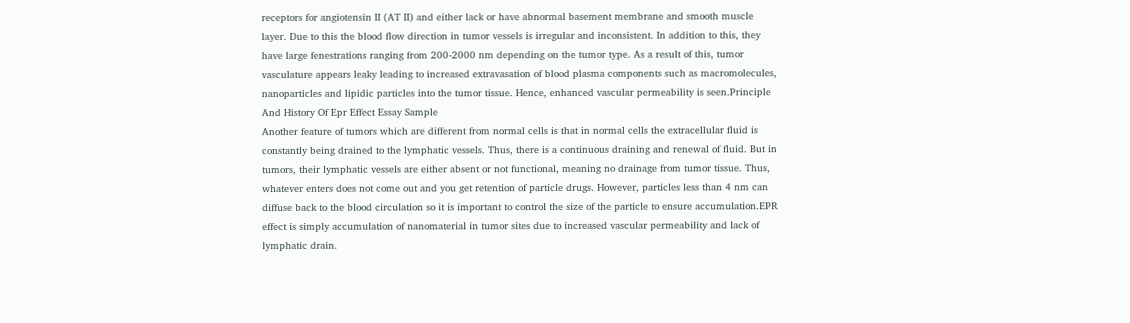receptors for angiotensin II (AT II) and either lack or have abnormal basement membrane and smooth muscle layer. Due to this the blood flow direction in tumor vessels is irregular and inconsistent. In addition to this, they have large fenestrations ranging from 200-2000 nm depending on the tumor type. As a result of this, tumor vasculature appears leaky leading to increased extravasation of blood plasma components such as macromolecules, nanoparticles and lipidic particles into the tumor tissue. Hence, enhanced vascular permeability is seen.Principle And History Of Epr Effect Essay Sample
Another feature of tumors which are different from normal cells is that in normal cells the extracellular fluid is constantly being drained to the lymphatic vessels. Thus, there is a continuous draining and renewal of fluid. But in tumors, their lymphatic vessels are either absent or not functional, meaning no drainage from tumor tissue. Thus, whatever enters does not come out and you get retention of particle drugs. However, particles less than 4 nm can diffuse back to the blood circulation so it is important to control the size of the particle to ensure accumulation.EPR effect is simply accumulation of nanomaterial in tumor sites due to increased vascular permeability and lack of lymphatic drain.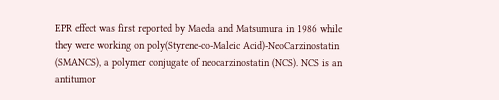EPR effect was first reported by Maeda and Matsumura in 1986 while they were working on poly(Styrene-co-Maleic Acid)-NeoCarzinostatin (SMANCS), a polymer conjugate of neocarzinostatin (NCS). NCS is an antitumor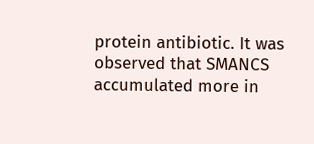protein antibiotic. It was observed that SMANCS accumulated more in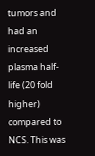tumors and had an increased plasma half-life (20 fold higher) compared to NCS. This was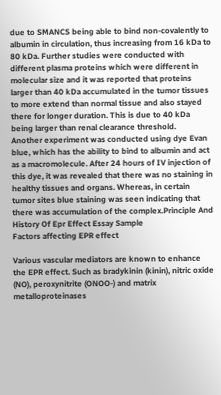due to SMANCS being able to bind non-covalently to albumin in circulation, thus increasing from 16 kDa to 80 kDa. Further studies were conducted with different plasma proteins which were different in molecular size and it was reported that proteins larger than 40 kDa accumulated in the tumor tissues to more extend than normal tissue and also stayed there for longer duration. This is due to 40 kDa being larger than renal clearance threshold.
Another experiment was conducted using dye Evan blue, which has the ability to bind to albumin and act as a macromolecule. After 24 hours of IV injection of this dye, it was revealed that there was no staining in healthy tissues and organs. Whereas, in certain tumor sites blue staining was seen indicating that there was accumulation of the complex.Principle And History Of Epr Effect Essay Sample
Factors affecting EPR effect

Various vascular mediators are known to enhance the EPR effect. Such as bradykinin (kinin), nitric oxide (NO), peroxynitrite (ONOO-) and matrix metalloproteinases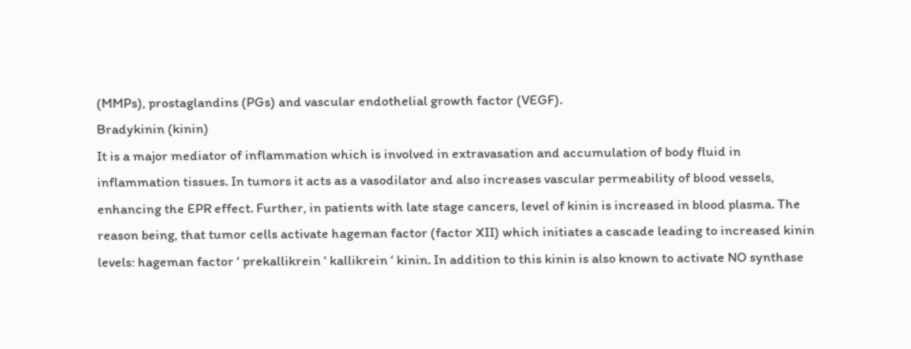(MMPs), prostaglandins (PGs) and vascular endothelial growth factor (VEGF).
Bradykinin (kinin)
It is a major mediator of inflammation which is involved in extravasation and accumulation of body fluid in inflammation tissues. In tumors it acts as a vasodilator and also increases vascular permeability of blood vessels, enhancing the EPR effect. Further, in patients with late stage cancers, level of kinin is increased in blood plasma. The reason being, that tumor cells activate hageman factor (factor XII) which initiates a cascade leading to increased kinin levels: hageman factor ‘ prekallikrein ‘ kallikrein ‘ kinin. In addition to this kinin is also known to activate NO synthase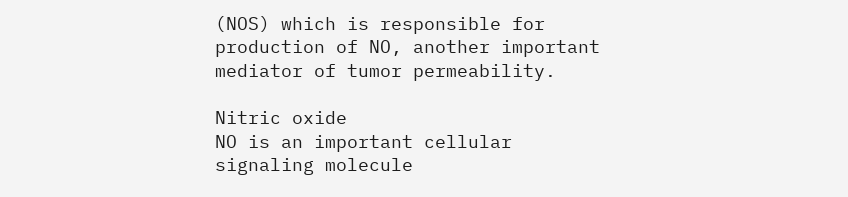(NOS) which is responsible for production of NO, another important mediator of tumor permeability.

Nitric oxide
NO is an important cellular signaling molecule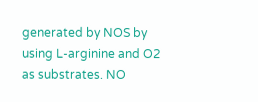generated by NOS by using L-arginine and O2 as substrates. NO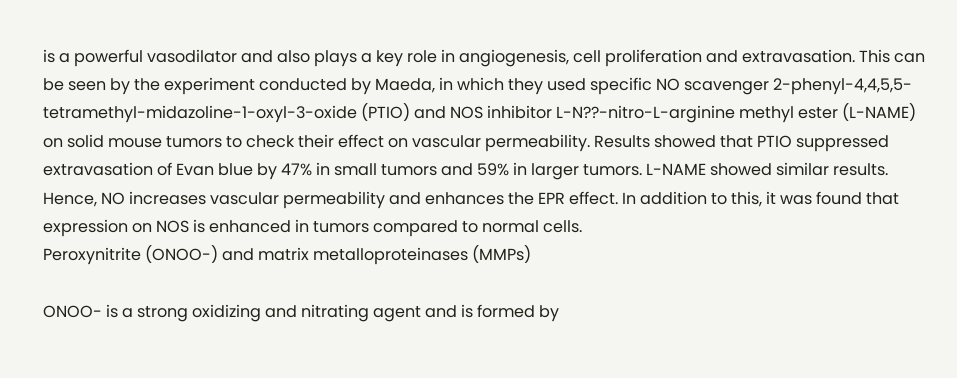is a powerful vasodilator and also plays a key role in angiogenesis, cell proliferation and extravasation. This can be seen by the experiment conducted by Maeda, in which they used specific NO scavenger 2-phenyl-4,4,5,5-tetramethyl-midazoline-1-oxyl-3-oxide (PTIO) and NOS inhibitor L-N??-nitro-L-arginine methyl ester (L-NAME) on solid mouse tumors to check their effect on vascular permeability. Results showed that PTIO suppressed extravasation of Evan blue by 47% in small tumors and 59% in larger tumors. L-NAME showed similar results. Hence, NO increases vascular permeability and enhances the EPR effect. In addition to this, it was found that expression on NOS is enhanced in tumors compared to normal cells.
Peroxynitrite (ONOO-) and matrix metalloproteinases (MMPs)

ONOO- is a strong oxidizing and nitrating agent and is formed by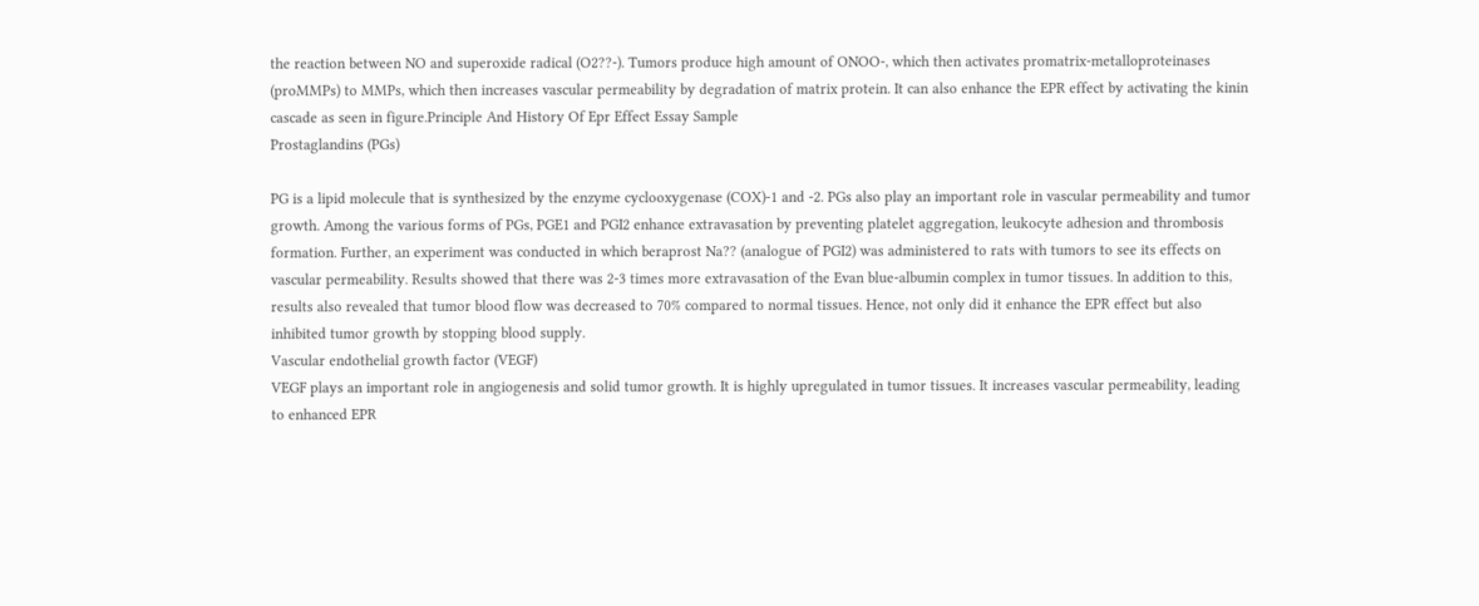the reaction between NO and superoxide radical (O2??-). Tumors produce high amount of ONOO-, which then activates promatrix-metalloproteinases (proMMPs) to MMPs, which then increases vascular permeability by degradation of matrix protein. It can also enhance the EPR effect by activating the kinin cascade as seen in figure.Principle And History Of Epr Effect Essay Sample
Prostaglandins (PGs)

PG is a lipid molecule that is synthesized by the enzyme cyclooxygenase (COX)-1 and -2. PGs also play an important role in vascular permeability and tumor growth. Among the various forms of PGs, PGE1 and PGI2 enhance extravasation by preventing platelet aggregation, leukocyte adhesion and thrombosis formation. Further, an experiment was conducted in which beraprost Na?? (analogue of PGI2) was administered to rats with tumors to see its effects on vascular permeability. Results showed that there was 2-3 times more extravasation of the Evan blue-albumin complex in tumor tissues. In addition to this, results also revealed that tumor blood flow was decreased to 70% compared to normal tissues. Hence, not only did it enhance the EPR effect but also inhibited tumor growth by stopping blood supply.
Vascular endothelial growth factor (VEGF)
VEGF plays an important role in angiogenesis and solid tumor growth. It is highly upregulated in tumor tissues. It increases vascular permeability, leading to enhanced EPR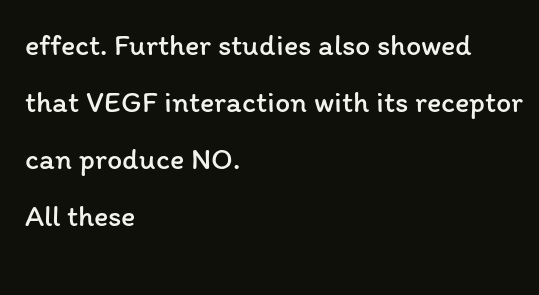effect. Further studies also showed that VEGF interaction with its receptor can produce NO.
All these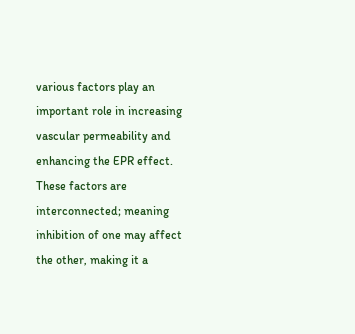various factors play an important role in increasing vascular permeability and enhancing the EPR effect. These factors are interconnected; meaning inhibition of one may affect the other, making it a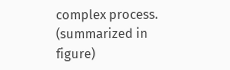complex process. (summarized in figure)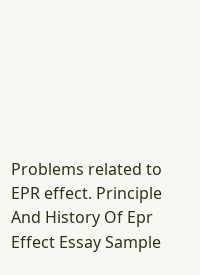Problems related to EPR effect. Principle And History Of Epr Effect Essay Sample